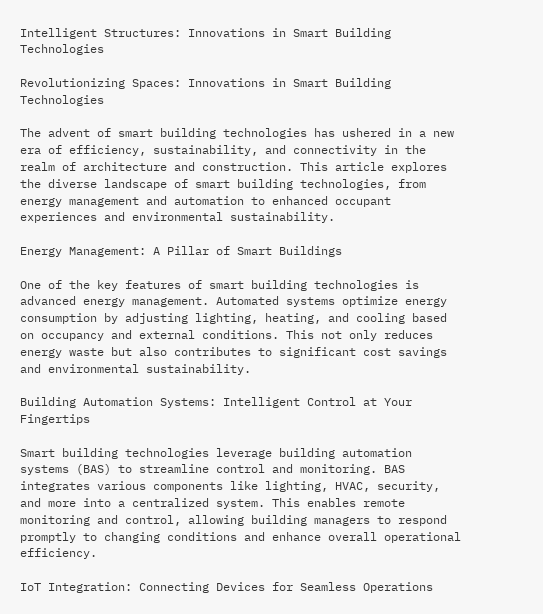Intelligent Structures: Innovations in Smart Building Technologies

Revolutionizing Spaces: Innovations in Smart Building Technologies

The advent of smart building technologies has ushered in a new era of efficiency, sustainability, and connectivity in the realm of architecture and construction. This article explores the diverse landscape of smart building technologies, from energy management and automation to enhanced occupant experiences and environmental sustainability.

Energy Management: A Pillar of Smart Buildings

One of the key features of smart building technologies is advanced energy management. Automated systems optimize energy consumption by adjusting lighting, heating, and cooling based on occupancy and external conditions. This not only reduces energy waste but also contributes to significant cost savings and environmental sustainability.

Building Automation Systems: Intelligent Control at Your Fingertips

Smart building technologies leverage building automation systems (BAS) to streamline control and monitoring. BAS integrates various components like lighting, HVAC, security, and more into a centralized system. This enables remote monitoring and control, allowing building managers to respond promptly to changing conditions and enhance overall operational efficiency.

IoT Integration: Connecting Devices for Seamless Operations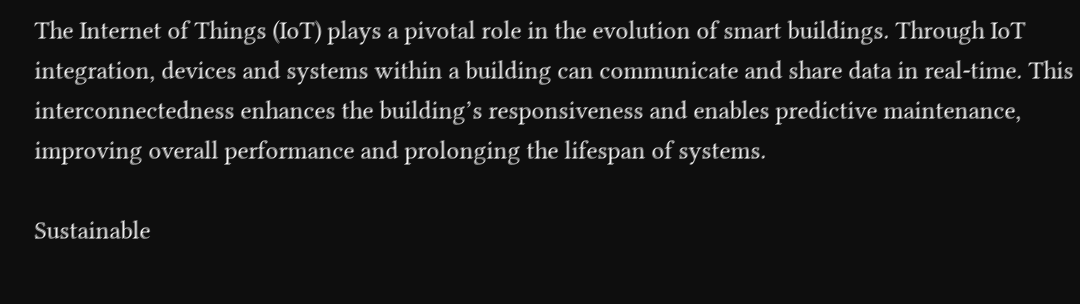The Internet of Things (IoT) plays a pivotal role in the evolution of smart buildings. Through IoT integration, devices and systems within a building can communicate and share data in real-time. This interconnectedness enhances the building’s responsiveness and enables predictive maintenance, improving overall performance and prolonging the lifespan of systems.

Sustainable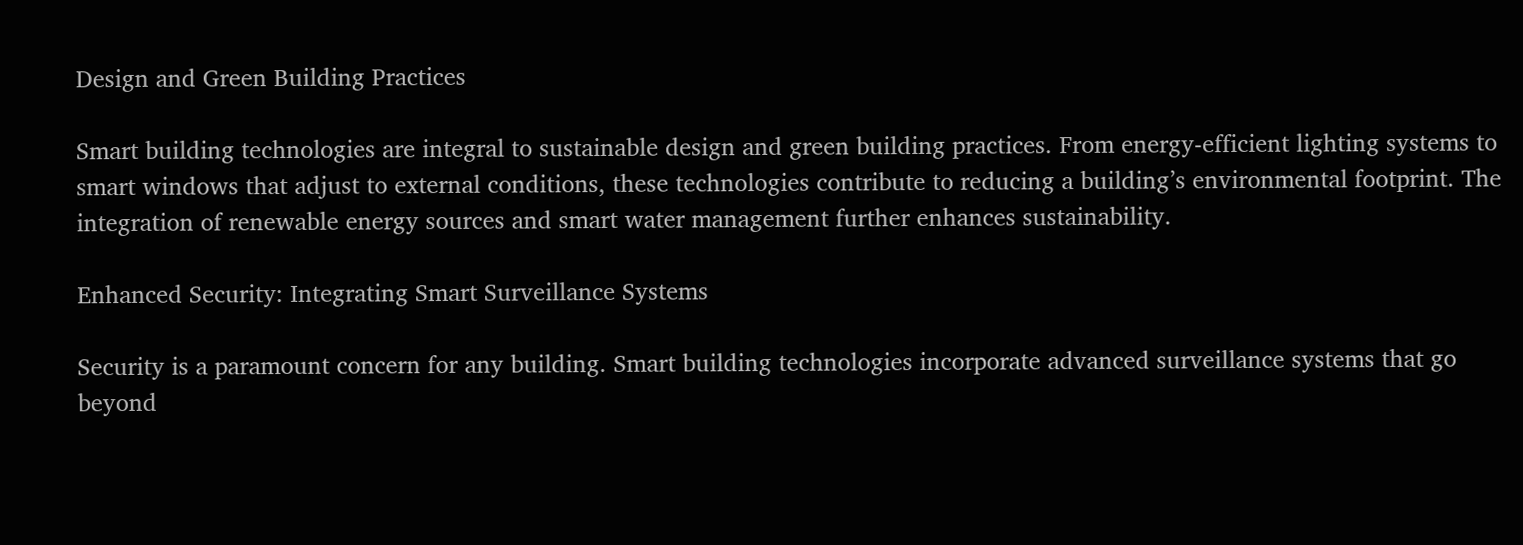Design and Green Building Practices

Smart building technologies are integral to sustainable design and green building practices. From energy-efficient lighting systems to smart windows that adjust to external conditions, these technologies contribute to reducing a building’s environmental footprint. The integration of renewable energy sources and smart water management further enhances sustainability.

Enhanced Security: Integrating Smart Surveillance Systems

Security is a paramount concern for any building. Smart building technologies incorporate advanced surveillance systems that go beyond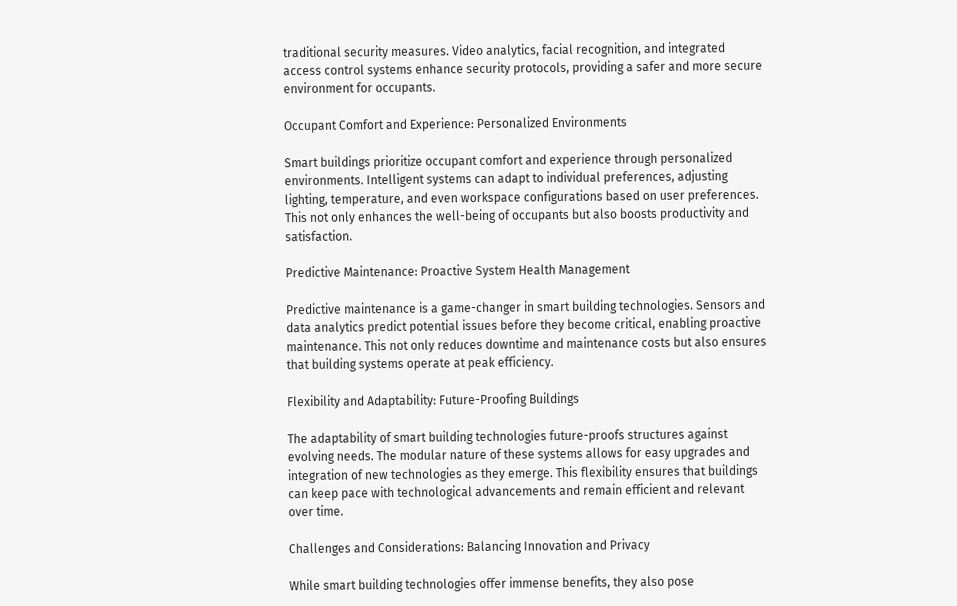traditional security measures. Video analytics, facial recognition, and integrated access control systems enhance security protocols, providing a safer and more secure environment for occupants.

Occupant Comfort and Experience: Personalized Environments

Smart buildings prioritize occupant comfort and experience through personalized environments. Intelligent systems can adapt to individual preferences, adjusting lighting, temperature, and even workspace configurations based on user preferences. This not only enhances the well-being of occupants but also boosts productivity and satisfaction.

Predictive Maintenance: Proactive System Health Management

Predictive maintenance is a game-changer in smart building technologies. Sensors and data analytics predict potential issues before they become critical, enabling proactive maintenance. This not only reduces downtime and maintenance costs but also ensures that building systems operate at peak efficiency.

Flexibility and Adaptability: Future-Proofing Buildings

The adaptability of smart building technologies future-proofs structures against evolving needs. The modular nature of these systems allows for easy upgrades and integration of new technologies as they emerge. This flexibility ensures that buildings can keep pace with technological advancements and remain efficient and relevant over time.

Challenges and Considerations: Balancing Innovation and Privacy

While smart building technologies offer immense benefits, they also pose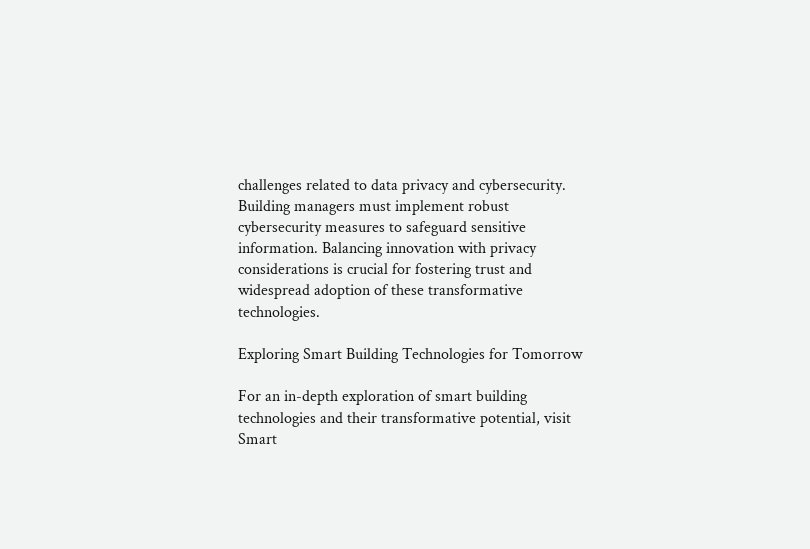challenges related to data privacy and cybersecurity. Building managers must implement robust cybersecurity measures to safeguard sensitive information. Balancing innovation with privacy considerations is crucial for fostering trust and widespread adoption of these transformative technologies.

Exploring Smart Building Technologies for Tomorrow

For an in-depth exploration of smart building technologies and their transformative potential, visit Smart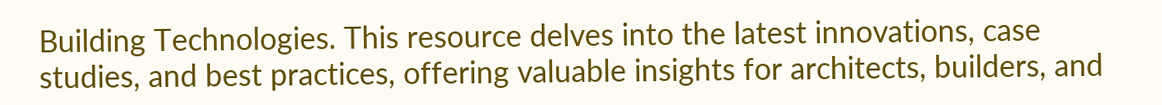Building Technologies. This resource delves into the latest innovations, case studies, and best practices, offering valuable insights for architects, builders, and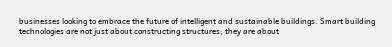businesses looking to embrace the future of intelligent and sustainable buildings. Smart building technologies are not just about constructing structures; they are about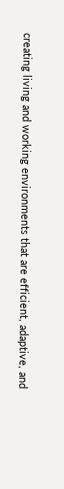creating living and working environments that are efficient, adaptive, and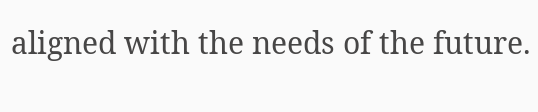aligned with the needs of the future.